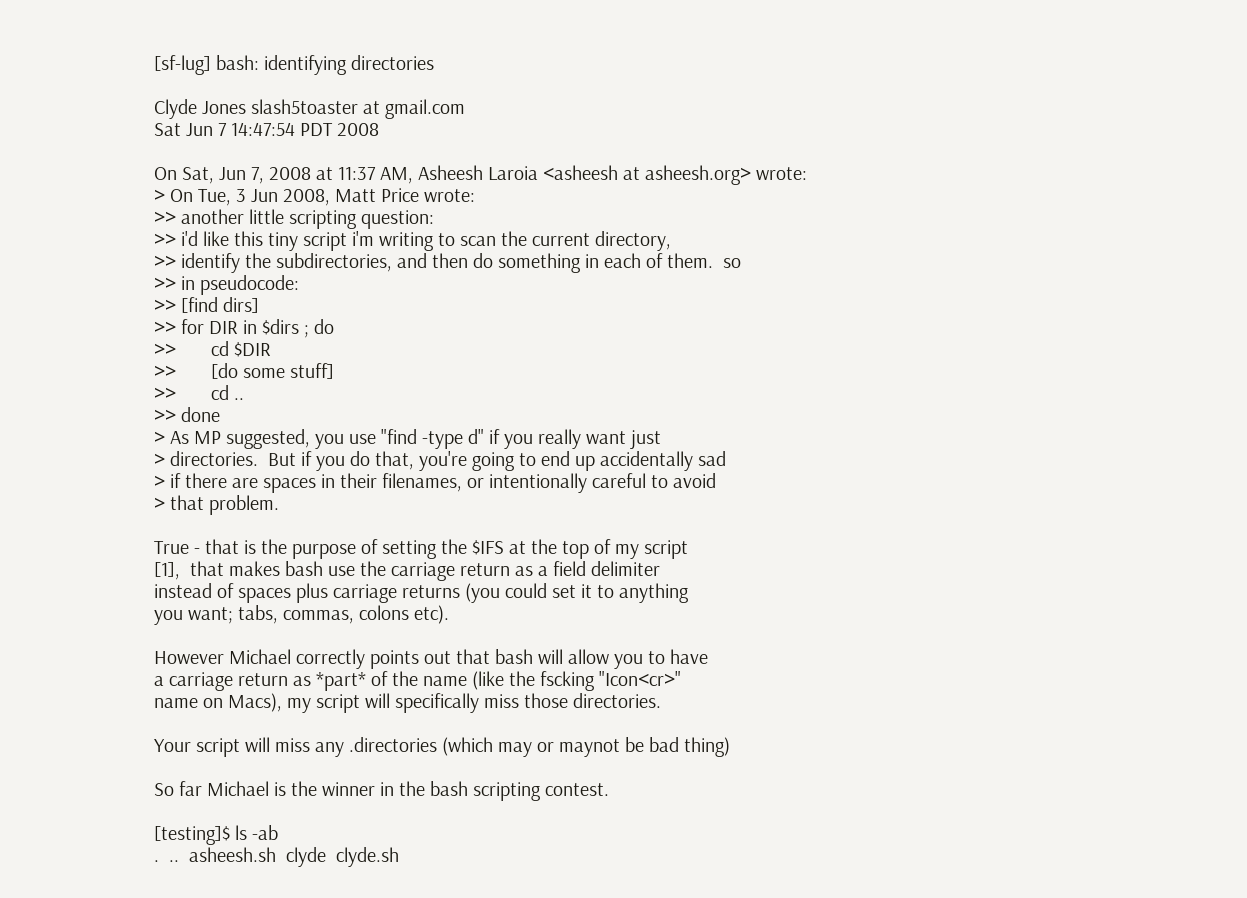[sf-lug] bash: identifying directories

Clyde Jones slash5toaster at gmail.com
Sat Jun 7 14:47:54 PDT 2008

On Sat, Jun 7, 2008 at 11:37 AM, Asheesh Laroia <asheesh at asheesh.org> wrote:
> On Tue, 3 Jun 2008, Matt Price wrote:
>> another little scripting question:
>> i'd like this tiny script i'm writing to scan the current directory,
>> identify the subdirectories, and then do something in each of them.  so
>> in pseudocode:
>> [find dirs]
>> for DIR in $dirs ; do
>>       cd $DIR
>>       [do some stuff]
>>       cd ..
>> done
> As MP suggested, you use "find -type d" if you really want just
> directories.  But if you do that, you're going to end up accidentally sad
> if there are spaces in their filenames, or intentionally careful to avoid
> that problem.

True - that is the purpose of setting the $IFS at the top of my script
[1],  that makes bash use the carriage return as a field delimiter
instead of spaces plus carriage returns (you could set it to anything
you want; tabs, commas, colons etc).

However Michael correctly points out that bash will allow you to have
a carriage return as *part* of the name (like the fscking "Icon<cr>"
name on Macs), my script will specifically miss those directories.

Your script will miss any .directories (which may or maynot be bad thing)

So far Michael is the winner in the bash scripting contest.

[testing]$ ls -ab
.  ..  asheesh.sh  clyde  clyde.sh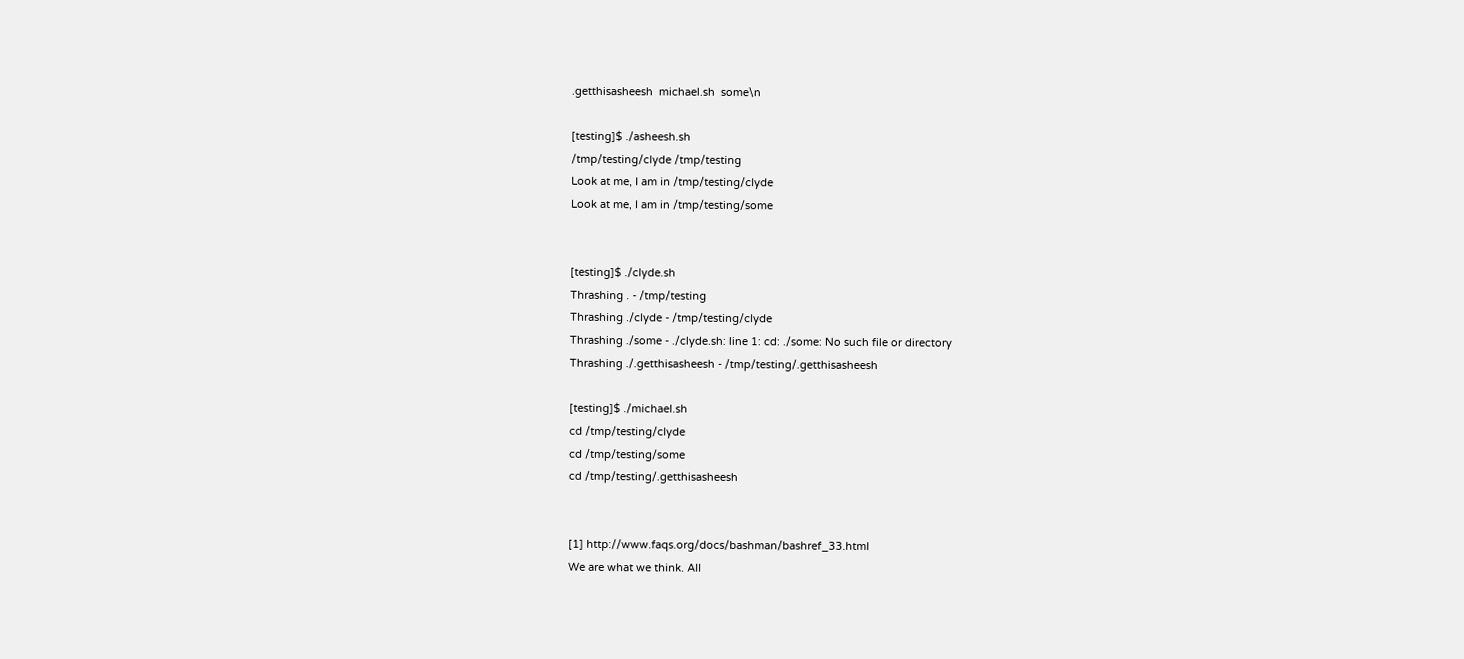.getthisasheesh  michael.sh  some\n

[testing]$ ./asheesh.sh
/tmp/testing/clyde /tmp/testing
Look at me, I am in /tmp/testing/clyde
Look at me, I am in /tmp/testing/some


[testing]$ ./clyde.sh
Thrashing . - /tmp/testing
Thrashing ./clyde - /tmp/testing/clyde
Thrashing ./some - ./clyde.sh: line 1: cd: ./some: No such file or directory
Thrashing ./.getthisasheesh - /tmp/testing/.getthisasheesh

[testing]$ ./michael.sh
cd /tmp/testing/clyde
cd /tmp/testing/some
cd /tmp/testing/.getthisasheesh


[1] http://www.faqs.org/docs/bashman/bashref_33.html
We are what we think. All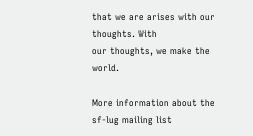that we are arises with our thoughts. With
our thoughts, we make the world.

More information about the sf-lug mailing list